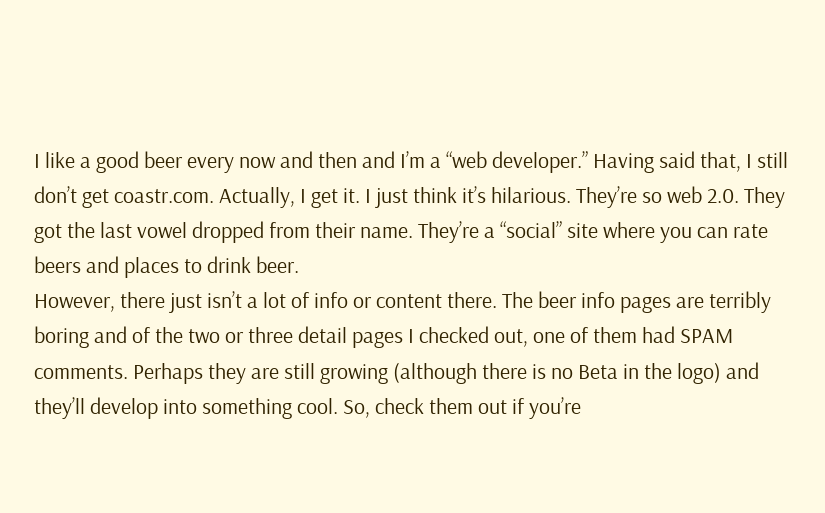I like a good beer every now and then and I’m a “web developer.” Having said that, I still don’t get coastr.com. Actually, I get it. I just think it’s hilarious. They’re so web 2.0. They got the last vowel dropped from their name. They’re a “social” site where you can rate beers and places to drink beer.
However, there just isn’t a lot of info or content there. The beer info pages are terribly boring and of the two or three detail pages I checked out, one of them had SPAM comments. Perhaps they are still growing (although there is no Beta in the logo) and they’ll develop into something cool. So, check them out if you’re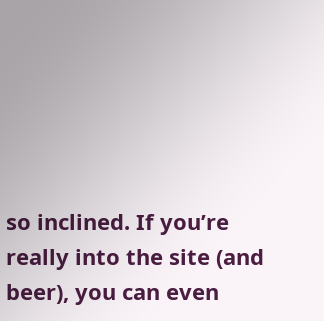so inclined. If you’re really into the site (and beer), you can even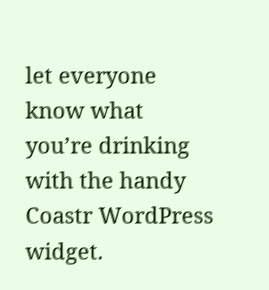let everyone know what you’re drinking with the handy Coastr WordPress widget.